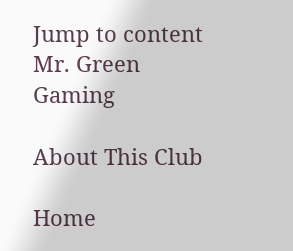Jump to content
Mr. Green Gaming

About This Club

Home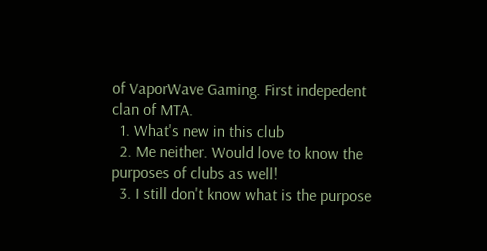of VaporWave Gaming. First indepedent clan of MTA.
  1. What's new in this club
  2. Me neither. Would love to know the purposes of clubs as well!
  3. I still don't know what is the purpose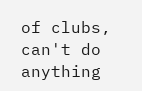of clubs, can't do anything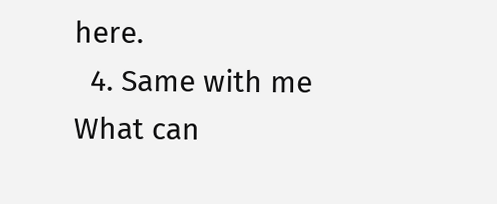here.
  4. Same with me What can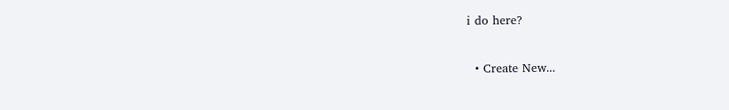i do here?

  • Create New...